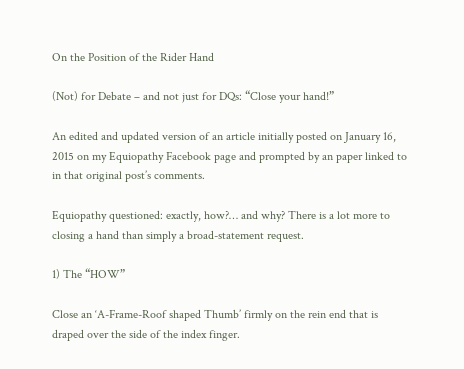On the Position of the Rider Hand

(Not) for Debate – and not just for DQs: “Close your hand!”

An edited and updated version of an article initially posted on January 16, 2015 on my Equiopathy Facebook page and prompted by an paper linked to in that original post’s comments.

Equiopathy questioned: exactly, how?… and why? There is a lot more to closing a hand than simply a broad-statement request.

1) The “HOW”

Close an ‘A-Frame-Roof shaped Thumb’ firmly on the rein end that is draped over the side of the index finger.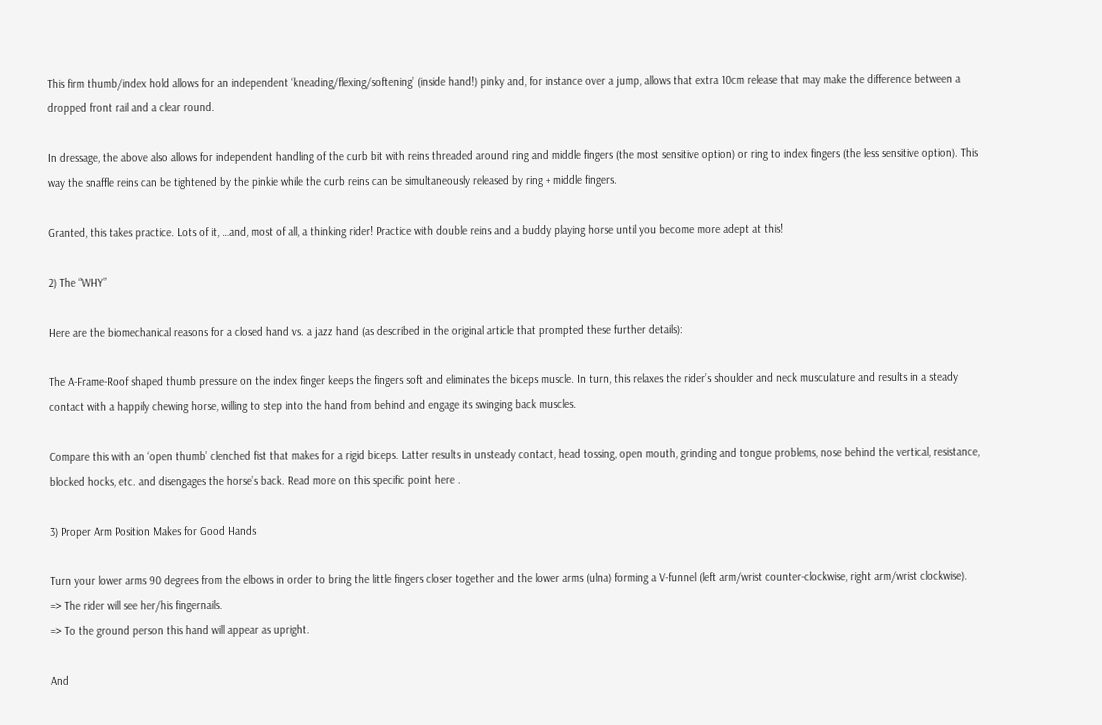This firm thumb/index hold allows for an independent ‘kneading/flexing/softening’ (inside hand!) pinky and, for instance over a jump, allows that extra 10cm release that may make the difference between a dropped front rail and a clear round.

In dressage, the above also allows for independent handling of the curb bit with reins threaded around ring and middle fingers (the most sensitive option) or ring to index fingers (the less sensitive option). This way the snaffle reins can be tightened by the pinkie while the curb reins can be simultaneously released by ring + middle fingers.

Granted, this takes practice. Lots of it, …and, most of all, a thinking rider! Practice with double reins and a buddy playing horse until you become more adept at this!

2) The “WHY”

Here are the biomechanical reasons for a closed hand vs. a jazz hand (as described in the original article that prompted these further details):

The A-Frame-Roof shaped thumb pressure on the index finger keeps the fingers soft and eliminates the biceps muscle. In turn, this relaxes the rider’s shoulder and neck musculature and results in a steady contact with a happily chewing horse, willing to step into the hand from behind and engage its swinging back muscles.

Compare this with an ‘open thumb’ clenched fist that makes for a rigid biceps. Latter results in unsteady contact, head tossing, open mouth, grinding and tongue problems, nose behind the vertical, resistance, blocked hocks, etc. and disengages the horse’s back. Read more on this specific point here .

3) Proper Arm Position Makes for Good Hands

Turn your lower arms 90 degrees from the elbows in order to bring the little fingers closer together and the lower arms (ulna) forming a V-funnel (left arm/wrist counter-clockwise, right arm/wrist clockwise).
=> The rider will see her/his fingernails.
=> To the ground person this hand will appear as upright.

And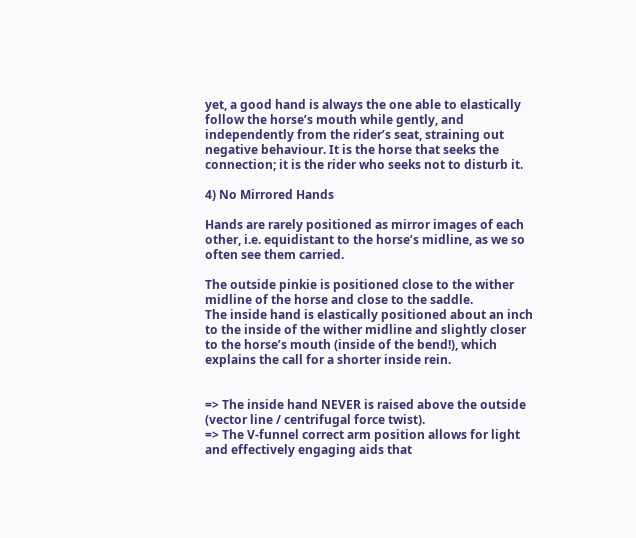yet, a good hand is always the one able to elastically follow the horse’s mouth while gently, and independently from the rider’s seat, straining out negative behaviour. It is the horse that seeks the connection; it is the rider who seeks not to disturb it.

4) No Mirrored Hands

Hands are rarely positioned as mirror images of each other, i.e. equidistant to the horse’s midline, as we so often see them carried.

The outside pinkie is positioned close to the wither midline of the horse and close to the saddle.
The inside hand is elastically positioned about an inch to the inside of the wither midline and slightly closer to the horse’s mouth (inside of the bend!), which explains the call for a shorter inside rein.


=> The inside hand NEVER is raised above the outside (vector line / centrifugal force twist).
=> The V-funnel correct arm position allows for light and effectively engaging aids that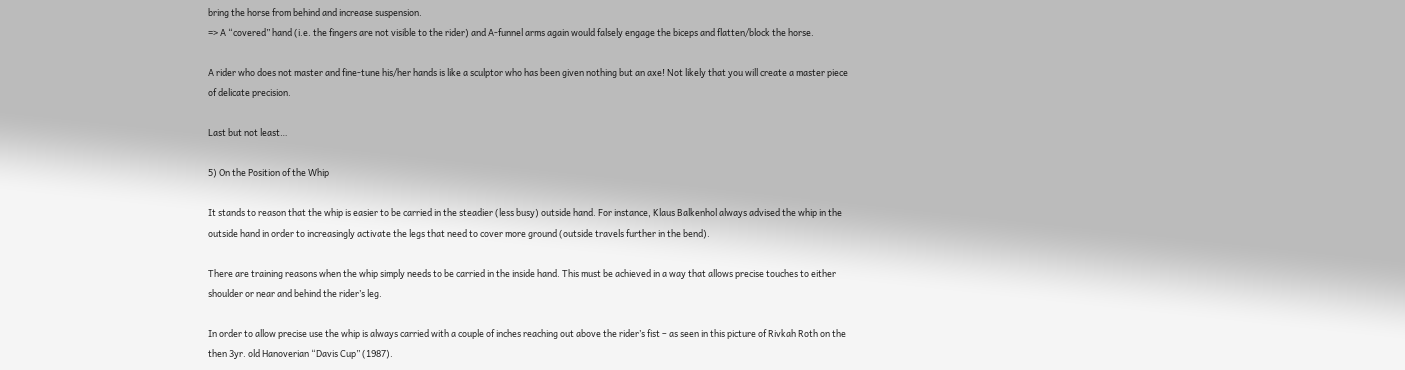bring the horse from behind and increase suspension.
=> A “covered” hand (i.e. the fingers are not visible to the rider) and A-funnel arms again would falsely engage the biceps and flatten/block the horse.

A rider who does not master and fine-tune his/her hands is like a sculptor who has been given nothing but an axe! Not likely that you will create a master piece of delicate precision.

Last but not least…

5) On the Position of the Whip

It stands to reason that the whip is easier to be carried in the steadier (less busy) outside hand. For instance, Klaus Balkenhol always advised the whip in the outside hand in order to increasingly activate the legs that need to cover more ground (outside travels further in the bend).

There are training reasons when the whip simply needs to be carried in the inside hand. This must be achieved in a way that allows precise touches to either shoulder or near and behind the rider’s leg.

In order to allow precise use the whip is always carried with a couple of inches reaching out above the rider’s fist – as seen in this picture of Rivkah Roth on the then 3yr. old Hanoverian “Davis Cup” (1987).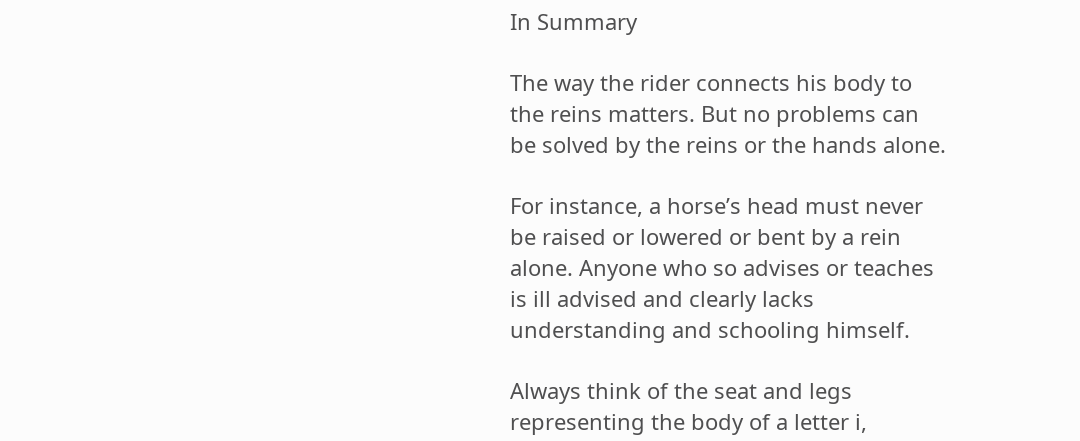In Summary

The way the rider connects his body to the reins matters. But no problems can be solved by the reins or the hands alone.

For instance, a horse’s head must never be raised or lowered or bent by a rein alone. Anyone who so advises or teaches is ill advised and clearly lacks understanding and schooling himself.

Always think of the seat and legs representing the body of a letter i,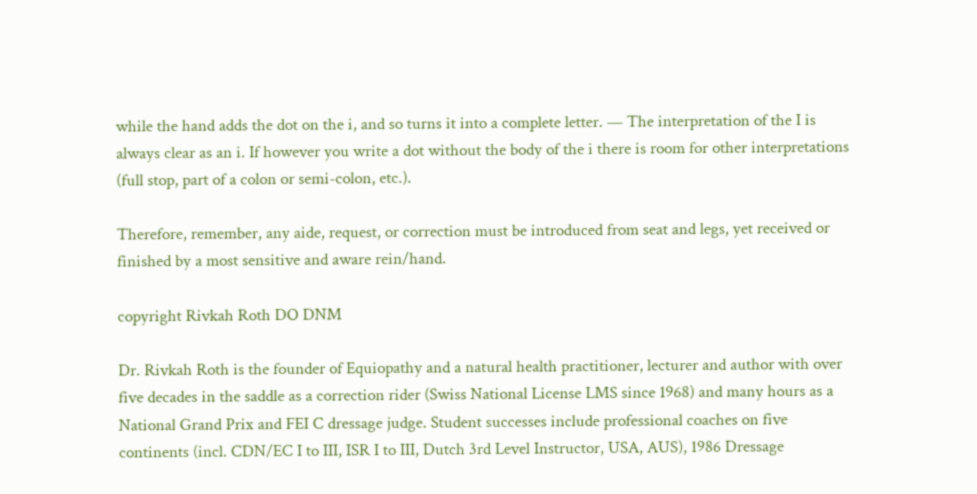while the hand adds the dot on the i, and so turns it into a complete letter. — The interpretation of the I is always clear as an i. If however you write a dot without the body of the i there is room for other interpretations (full stop, part of a colon or semi-colon, etc.).

Therefore, remember, any aide, request, or correction must be introduced from seat and legs, yet received or finished by a most sensitive and aware rein/hand.

copyright Rivkah Roth DO DNM

Dr. Rivkah Roth is the founder of Equiopathy and a natural health practitioner, lecturer and author with over five decades in the saddle as a correction rider (Swiss National License LMS since 1968) and many hours as a National Grand Prix and FEI C dressage judge. Student successes include professional coaches on five continents (incl. CDN/EC I to III, ISR I to III, Dutch 3rd Level Instructor, USA, AUS), 1986 Dressage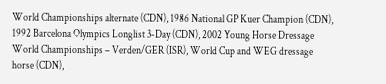World Championships alternate (CDN), 1986 National GP Kuer Champion (CDN), 1992 Barcelona Olympics Longlist 3-Day (CDN), 2002 Young Horse Dressage World Championships – Verden/GER (ISR), World Cup and WEG dressage horse (CDN),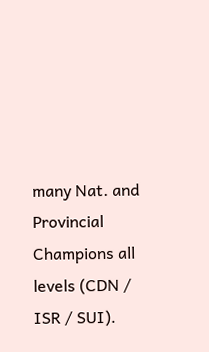many Nat. and Provincial Champions all levels (CDN / ISR / SUI).